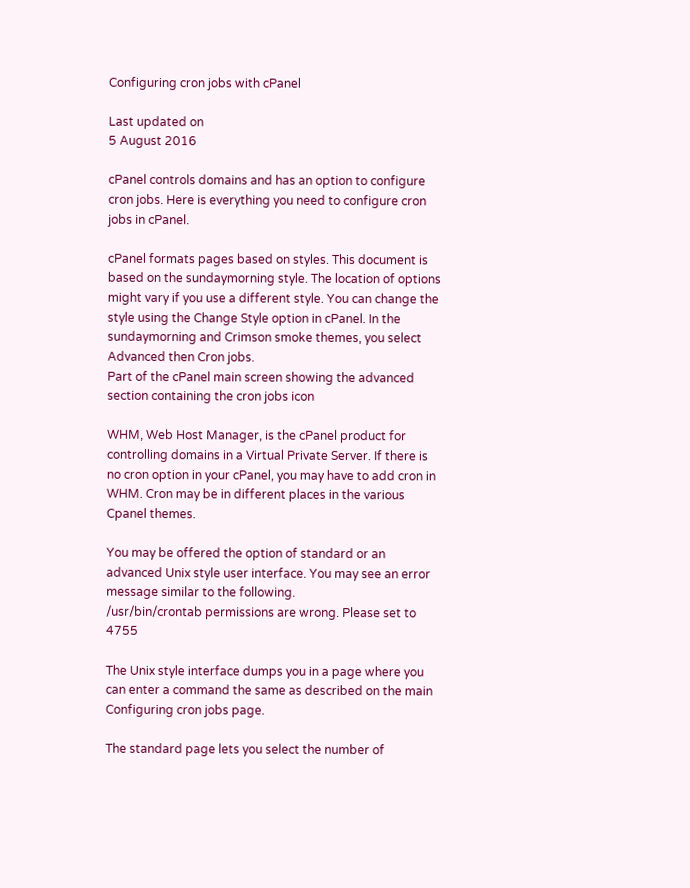Configuring cron jobs with cPanel

Last updated on
5 August 2016

cPanel controls domains and has an option to configure cron jobs. Here is everything you need to configure cron jobs in cPanel.

cPanel formats pages based on styles. This document is based on the sundaymorning style. The location of options might vary if you use a different style. You can change the style using the Change Style option in cPanel. In the sundaymorning and Crimson smoke themes, you select Advanced then Cron jobs.
Part of the cPanel main screen showing the advanced section containing the cron jobs icon

WHM, Web Host Manager, is the cPanel product for controlling domains in a Virtual Private Server. If there is no cron option in your cPanel, you may have to add cron in WHM. Cron may be in different places in the various Cpanel themes.

You may be offered the option of standard or an advanced Unix style user interface. You may see an error message similar to the following.
/usr/bin/crontab permissions are wrong. Please set to 4755

The Unix style interface dumps you in a page where you can enter a command the same as described on the main Configuring cron jobs page.

The standard page lets you select the number of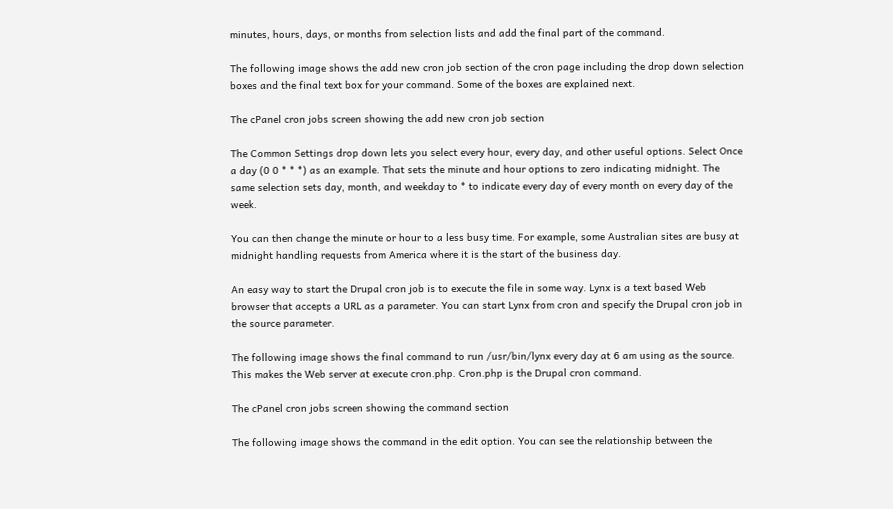minutes, hours, days, or months from selection lists and add the final part of the command.

The following image shows the add new cron job section of the cron page including the drop down selection boxes and the final text box for your command. Some of the boxes are explained next.

The cPanel cron jobs screen showing the add new cron job section

The Common Settings drop down lets you select every hour, every day, and other useful options. Select Once a day (0 0 * * *) as an example. That sets the minute and hour options to zero indicating midnight. The same selection sets day, month, and weekday to * to indicate every day of every month on every day of the week.

You can then change the minute or hour to a less busy time. For example, some Australian sites are busy at midnight handling requests from America where it is the start of the business day.

An easy way to start the Drupal cron job is to execute the file in some way. Lynx is a text based Web browser that accepts a URL as a parameter. You can start Lynx from cron and specify the Drupal cron job in the source parameter.

The following image shows the final command to run /usr/bin/lynx every day at 6 am using as the source. This makes the Web server at execute cron.php. Cron.php is the Drupal cron command.

The cPanel cron jobs screen showing the command section

The following image shows the command in the edit option. You can see the relationship between the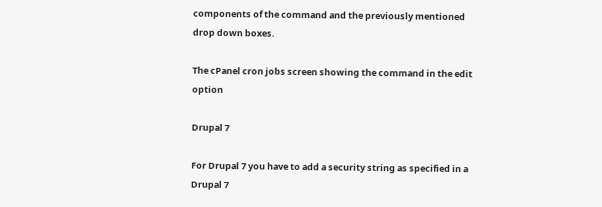components of the command and the previously mentioned drop down boxes.

The cPanel cron jobs screen showing the command in the edit option

Drupal 7

For Drupal 7 you have to add a security string as specified in a Drupal 7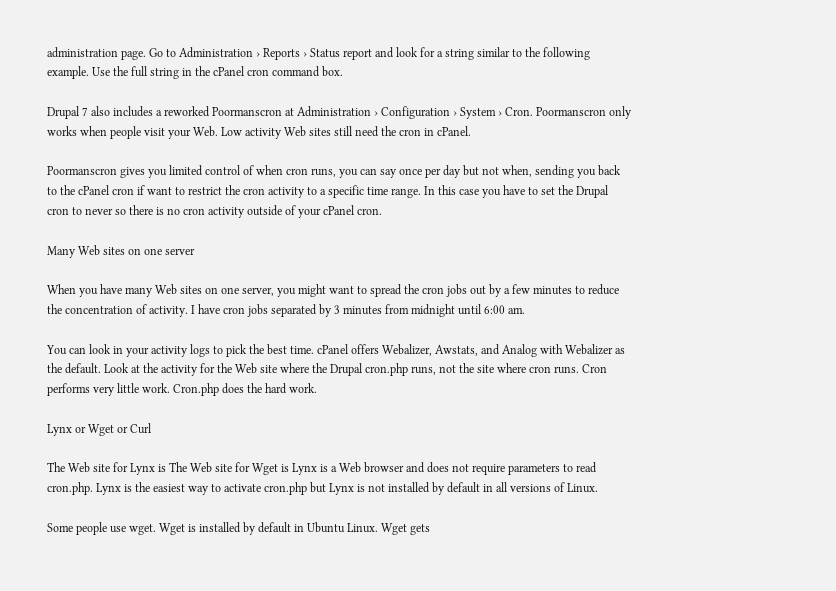administration page. Go to Administration › Reports › Status report and look for a string similar to the following example. Use the full string in the cPanel cron command box.

Drupal 7 also includes a reworked Poormanscron at Administration › Configuration › System › Cron. Poormanscron only works when people visit your Web. Low activity Web sites still need the cron in cPanel.

Poormanscron gives you limited control of when cron runs, you can say once per day but not when, sending you back to the cPanel cron if want to restrict the cron activity to a specific time range. In this case you have to set the Drupal cron to never so there is no cron activity outside of your cPanel cron.

Many Web sites on one server

When you have many Web sites on one server, you might want to spread the cron jobs out by a few minutes to reduce the concentration of activity. I have cron jobs separated by 3 minutes from midnight until 6:00 am.

You can look in your activity logs to pick the best time. cPanel offers Webalizer, Awstats, and Analog with Webalizer as the default. Look at the activity for the Web site where the Drupal cron.php runs, not the site where cron runs. Cron performs very little work. Cron.php does the hard work.

Lynx or Wget or Curl

The Web site for Lynx is The Web site for Wget is Lynx is a Web browser and does not require parameters to read cron.php. Lynx is the easiest way to activate cron.php but Lynx is not installed by default in all versions of Linux.

Some people use wget. Wget is installed by default in Ubuntu Linux. Wget gets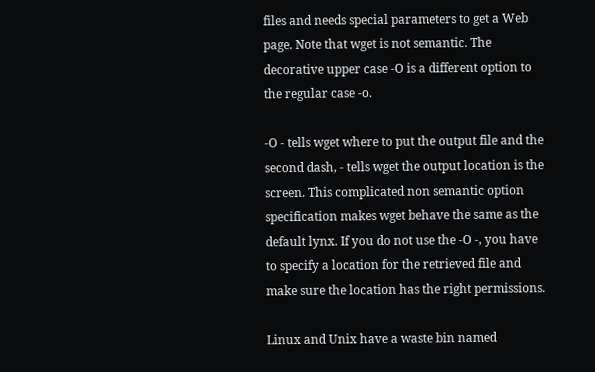files and needs special parameters to get a Web page. Note that wget is not semantic. The decorative upper case -O is a different option to the regular case -o.

-O - tells wget where to put the output file and the second dash, - tells wget the output location is the screen. This complicated non semantic option specification makes wget behave the same as the default lynx. If you do not use the -O -, you have to specify a location for the retrieved file and make sure the location has the right permissions.

Linux and Unix have a waste bin named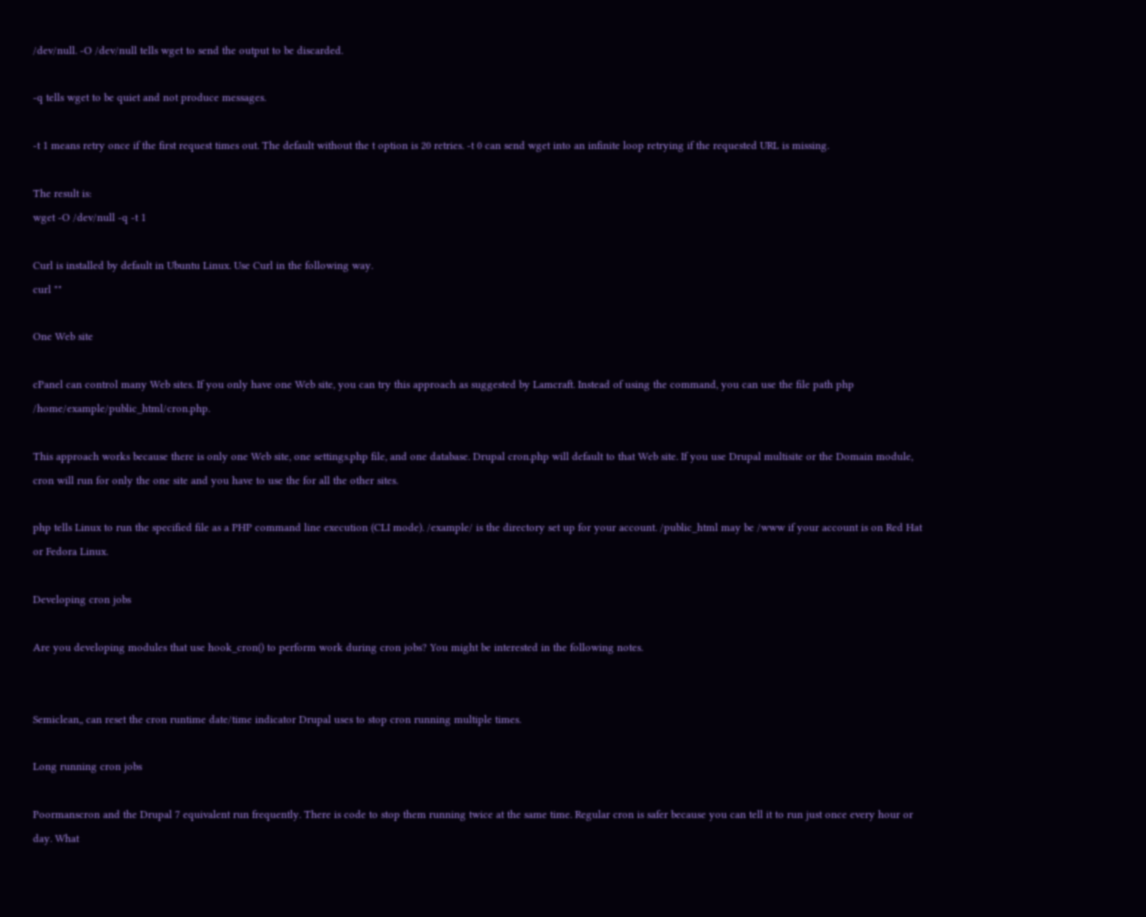/dev/null. -O /dev/null tells wget to send the output to be discarded.

-q tells wget to be quiet and not produce messages.

-t 1 means retry once if the first request times out. The default without the t option is 20 retries. -t 0 can send wget into an infinite loop retrying if the requested URL is missing.

The result is:
wget -O /dev/null -q -t 1

Curl is installed by default in Ubuntu Linux. Use Curl in the following way.
curl ""

One Web site

cPanel can control many Web sites. If you only have one Web site, you can try this approach as suggested by Lamcraft. Instead of using the command, you can use the file path php /home/example/public_html/cron.php.

This approach works because there is only one Web site, one settings.php file, and one database. Drupal cron.php will default to that Web site. If you use Drupal multisite or the Domain module, cron will run for only the one site and you have to use the for all the other sites.

php tells Linux to run the specified file as a PHP command line execution (CLI mode). /example/ is the directory set up for your account. /public_html may be /www if your account is on Red Hat or Fedora Linux.

Developing cron jobs

Are you developing modules that use hook_cron() to perform work during cron jobs? You might be interested in the following notes.


Semiclean,, can reset the cron runtime date/time indicator Drupal uses to stop cron running multiple times.

Long running cron jobs

Poormanscron and the Drupal 7 equivalent run frequently. There is code to stop them running twice at the same time. Regular cron is safer because you can tell it to run just once every hour or day. What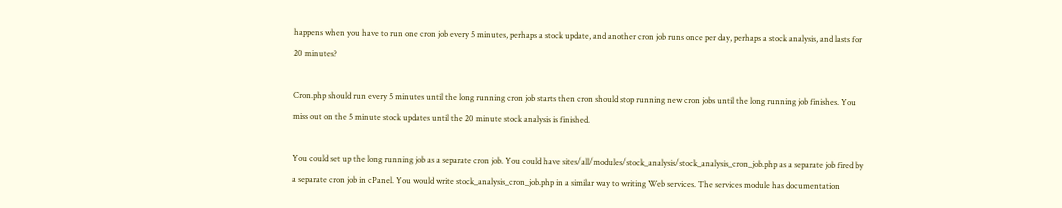happens when you have to run one cron job every 5 minutes, perhaps a stock update, and another cron job runs once per day, perhaps a stock analysis, and lasts for 20 minutes?

Cron.php should run every 5 minutes until the long running cron job starts then cron should stop running new cron jobs until the long running job finishes. You miss out on the 5 minute stock updates until the 20 minute stock analysis is finished.

You could set up the long running job as a separate cron job. You could have sites/all/modules/stock_analysis/stock_analysis_cron_job.php as a separate job fired by a separate cron job in cPanel. You would write stock_analysis_cron_job.php in a similar way to writing Web services. The services module has documentation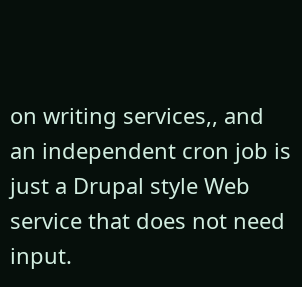on writing services,, and an independent cron job is just a Drupal style Web service that does not need input.